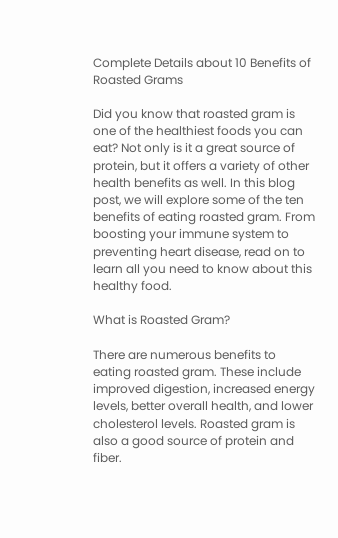Complete Details about 10 Benefits of Roasted Grams

Did you know that roasted gram is one of the healthiest foods you can eat? Not only is it a great source of protein, but it offers a variety of other health benefits as well. In this blog post, we will explore some of the ten benefits of eating roasted gram. From boosting your immune system to preventing heart disease, read on to learn all you need to know about this healthy food.

What is Roasted Gram?

There are numerous benefits to eating roasted gram. These include improved digestion, increased energy levels, better overall health, and lower cholesterol levels. Roasted gram is also a good source of protein and fiber.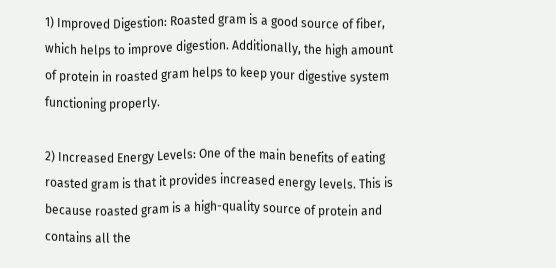1) Improved Digestion: Roasted gram is a good source of fiber, which helps to improve digestion. Additionally, the high amount of protein in roasted gram helps to keep your digestive system functioning properly.

2) Increased Energy Levels: One of the main benefits of eating roasted gram is that it provides increased energy levels. This is because roasted gram is a high-quality source of protein and contains all the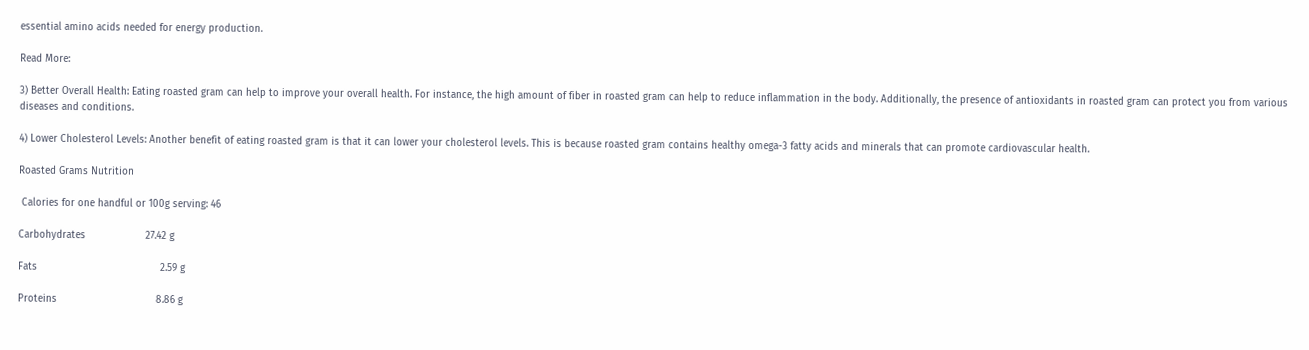essential amino acids needed for energy production.

Read More:

3) Better Overall Health: Eating roasted gram can help to improve your overall health. For instance, the high amount of fiber in roasted gram can help to reduce inflammation in the body. Additionally, the presence of antioxidants in roasted gram can protect you from various diseases and conditions.

4) Lower Cholesterol Levels: Another benefit of eating roasted gram is that it can lower your cholesterol levels. This is because roasted gram contains healthy omega-3 fatty acids and minerals that can promote cardiovascular health.

Roasted Grams Nutrition

 Calories for one handful or 100g serving: 46

Carbohydrates                    27.42 g

Fats                                         2.59 g

Proteins                                 8.86 g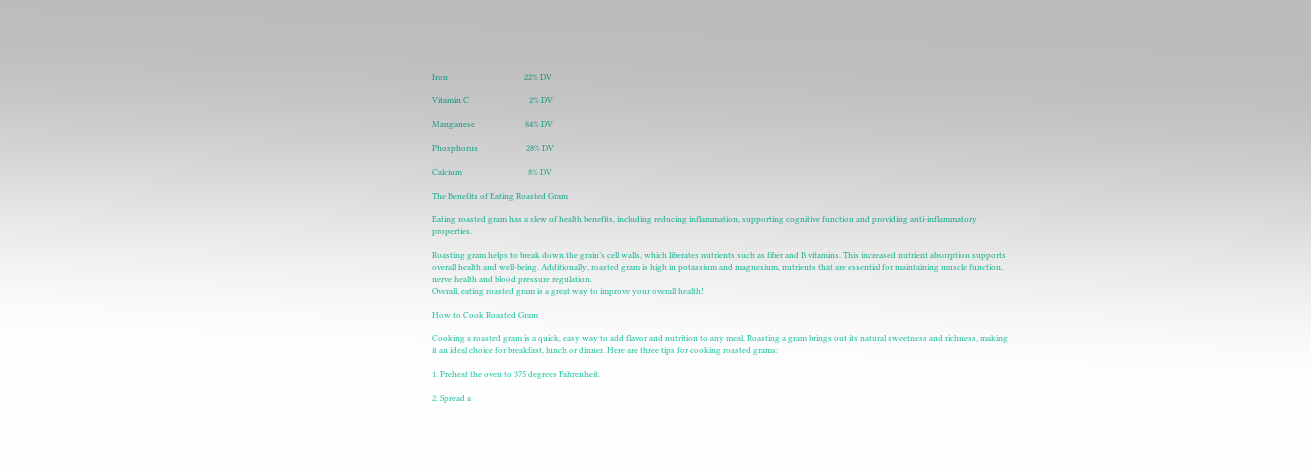Iron                                      22% DV

Vitamin C                              2% DV

Manganese                         84% DV

Phosphorus                        28% DV

Calcium                                 8% DV

The Benefits of Eating Roasted Gram

Eating roasted gram has a slew of health benefits, including reducing inflammation, supporting cognitive function and providing anti-inflammatory properties.

Roasting gram helps to break down the grain’s cell walls, which liberates nutrients such as fiber and B vitamins. This increased nutrient absorption supports overall health and well-being. Additionally, roasted gram is high in potassium and magnesium, nutrients that are essential for maintaining muscle function, nerve health and blood pressure regulation.
Overall, eating roasted gram is a great way to improve your overall health!

How to Cook Roasted Gram

Cooking a roasted gram is a quick, easy way to add flavor and nutrition to any meal. Roasting a gram brings out its natural sweetness and richness, making it an ideal choice for breakfast, lunch or dinner. Here are three tips for cooking roasted grams:

1. Preheat the oven to 375 degrees Fahrenheit.

2. Spread a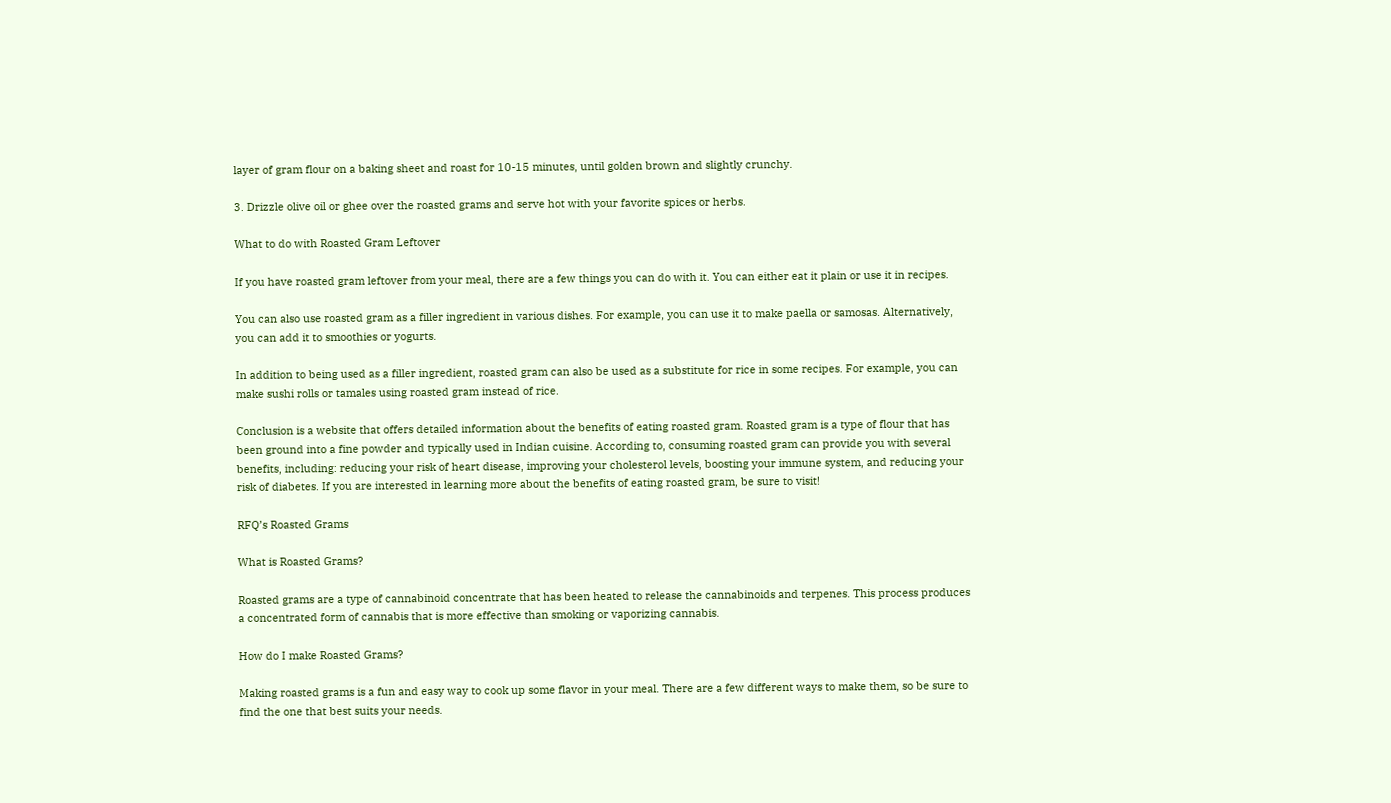layer of gram flour on a baking sheet and roast for 10-15 minutes, until golden brown and slightly crunchy.

3. Drizzle olive oil or ghee over the roasted grams and serve hot with your favorite spices or herbs.

What to do with Roasted Gram Leftover

If you have roasted gram leftover from your meal, there are a few things you can do with it. You can either eat it plain or use it in recipes.

You can also use roasted gram as a filler ingredient in various dishes. For example, you can use it to make paella or samosas. Alternatively, you can add it to smoothies or yogurts.

In addition to being used as a filler ingredient, roasted gram can also be used as a substitute for rice in some recipes. For example, you can make sushi rolls or tamales using roasted gram instead of rice.

Conclusion is a website that offers detailed information about the benefits of eating roasted gram. Roasted gram is a type of flour that has been ground into a fine powder and typically used in Indian cuisine. According to, consuming roasted gram can provide you with several benefits, including: reducing your risk of heart disease, improving your cholesterol levels, boosting your immune system, and reducing your risk of diabetes. If you are interested in learning more about the benefits of eating roasted gram, be sure to visit!

RFQ’s Roasted Grams

What is Roasted Grams?

Roasted grams are a type of cannabinoid concentrate that has been heated to release the cannabinoids and terpenes. This process produces a concentrated form of cannabis that is more effective than smoking or vaporizing cannabis.

How do I make Roasted Grams?

Making roasted grams is a fun and easy way to cook up some flavor in your meal. There are a few different ways to make them, so be sure to find the one that best suits your needs.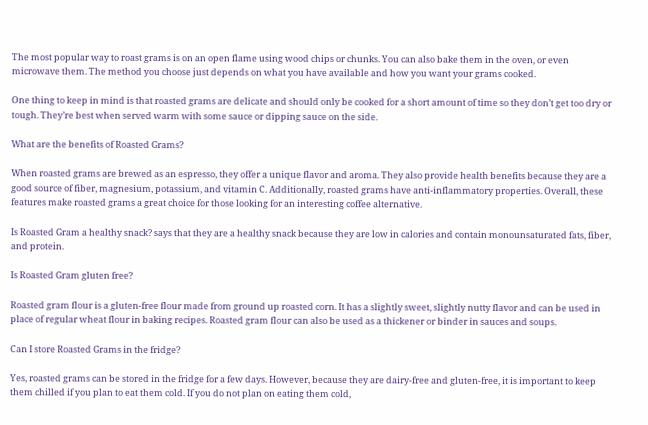The most popular way to roast grams is on an open flame using wood chips or chunks. You can also bake them in the oven, or even microwave them. The method you choose just depends on what you have available and how you want your grams cooked.

One thing to keep in mind is that roasted grams are delicate and should only be cooked for a short amount of time so they don’t get too dry or tough. They’re best when served warm with some sauce or dipping sauce on the side.

What are the benefits of Roasted Grams?

When roasted grams are brewed as an espresso, they offer a unique flavor and aroma. They also provide health benefits because they are a good source of fiber, magnesium, potassium, and vitamin C. Additionally, roasted grams have anti-inflammatory properties. Overall, these features make roasted grams a great choice for those looking for an interesting coffee alternative.

Is Roasted Gram a healthy snack? says that they are a healthy snack because they are low in calories and contain monounsaturated fats, fiber, and protein.

Is Roasted Gram gluten free?

Roasted gram flour is a gluten-free flour made from ground up roasted corn. It has a slightly sweet, slightly nutty flavor and can be used in place of regular wheat flour in baking recipes. Roasted gram flour can also be used as a thickener or binder in sauces and soups.

Can I store Roasted Grams in the fridge?

Yes, roasted grams can be stored in the fridge for a few days. However, because they are dairy-free and gluten-free, it is important to keep them chilled if you plan to eat them cold. If you do not plan on eating them cold,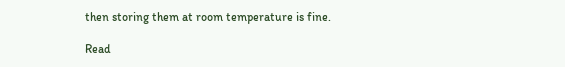then storing them at room temperature is fine.

Read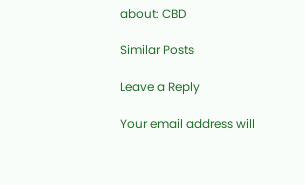about: CBD

Similar Posts

Leave a Reply

Your email address will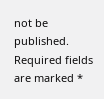not be published. Required fields are marked *